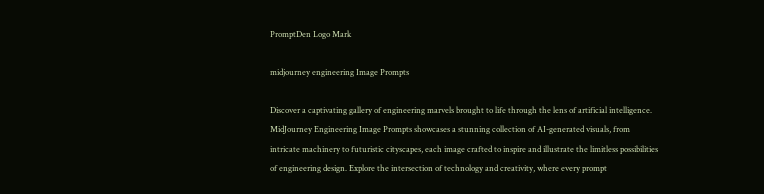PromptDen Logo Mark

midjourney engineering Image Prompts

Discover a captivating gallery of engineering marvels brought to life through the lens of artificial intelligence. MidJourney Engineering Image Prompts showcases a stunning collection of AI-generated visuals, from intricate machinery to futuristic cityscapes, each image crafted to inspire and illustrate the limitless possibilities of engineering design. Explore the intersection of technology and creativity, where every prompt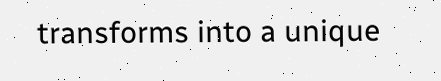transforms into a unique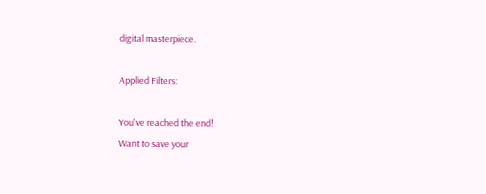digital masterpiece.

Applied Filters:

You've reached the end!
Want to save your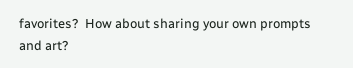favorites?  How about sharing your own prompts and art?